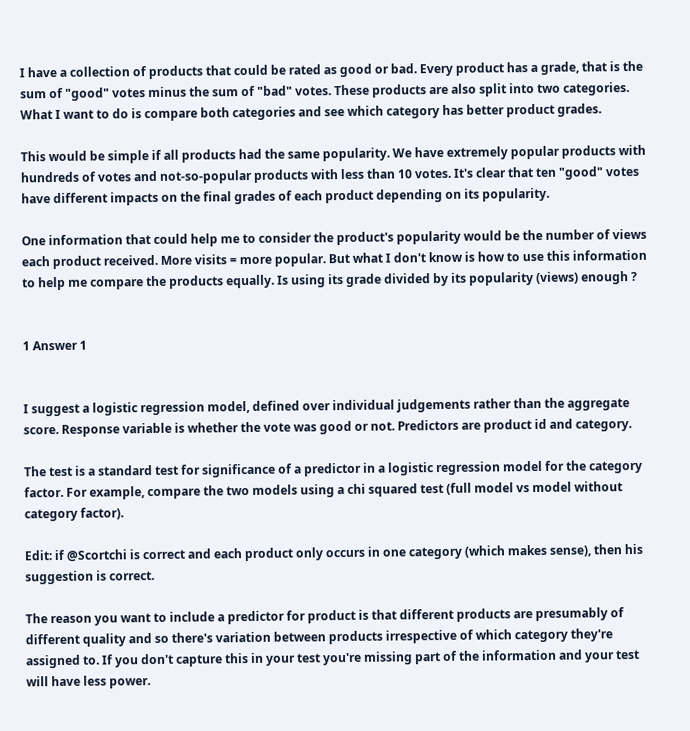I have a collection of products that could be rated as good or bad. Every product has a grade, that is the sum of "good" votes minus the sum of "bad" votes. These products are also split into two categories. What I want to do is compare both categories and see which category has better product grades.

This would be simple if all products had the same popularity. We have extremely popular products with hundreds of votes and not-so-popular products with less than 10 votes. It's clear that ten "good" votes have different impacts on the final grades of each product depending on its popularity.

One information that could help me to consider the product's popularity would be the number of views each product received. More visits = more popular. But what I don't know is how to use this information to help me compare the products equally. Is using its grade divided by its popularity (views) enough ?


1 Answer 1


I suggest a logistic regression model, defined over individual judgements rather than the aggregate score. Response variable is whether the vote was good or not. Predictors are product id and category.

The test is a standard test for significance of a predictor in a logistic regression model for the category factor. For example, compare the two models using a chi squared test (full model vs model without category factor).

Edit: if @Scortchi is correct and each product only occurs in one category (which makes sense), then his suggestion is correct.

The reason you want to include a predictor for product is that different products are presumably of different quality and so there's variation between products irrespective of which category they're assigned to. If you don't capture this in your test you're missing part of the information and your test will have less power.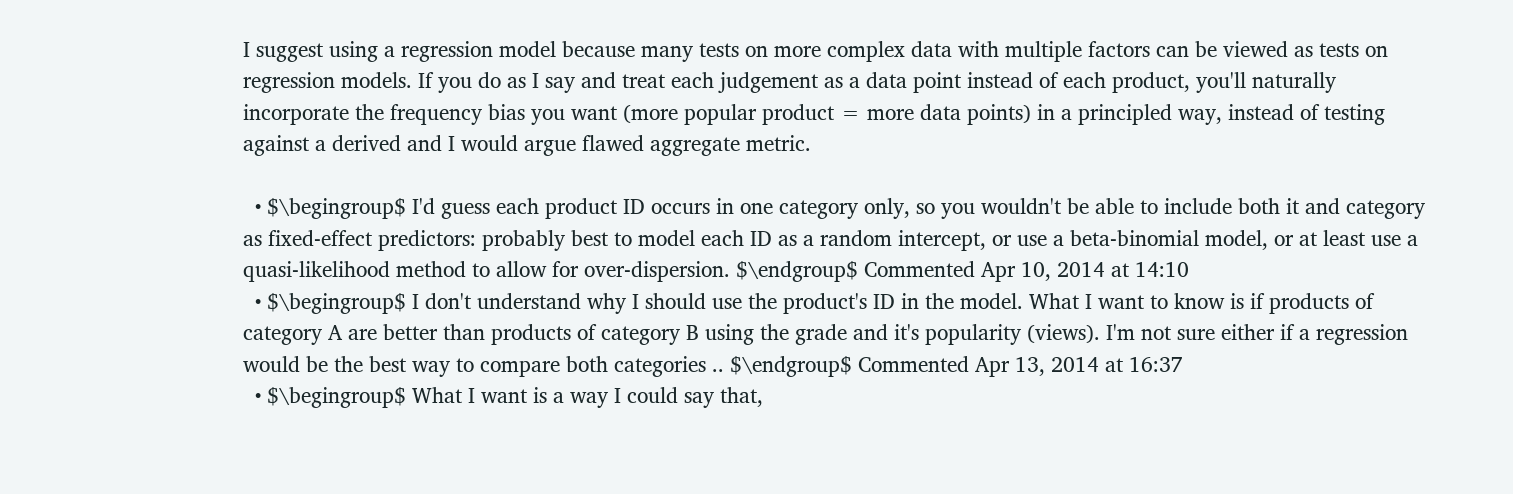I suggest using a regression model because many tests on more complex data with multiple factors can be viewed as tests on regression models. If you do as I say and treat each judgement as a data point instead of each product, you'll naturally incorporate the frequency bias you want (more popular product = more data points) in a principled way, instead of testing against a derived and I would argue flawed aggregate metric.

  • $\begingroup$ I'd guess each product ID occurs in one category only, so you wouldn't be able to include both it and category as fixed-effect predictors: probably best to model each ID as a random intercept, or use a beta-binomial model, or at least use a quasi-likelihood method to allow for over-dispersion. $\endgroup$ Commented Apr 10, 2014 at 14:10
  • $\begingroup$ I don't understand why I should use the product's ID in the model. What I want to know is if products of category A are better than products of category B using the grade and it's popularity (views). I'm not sure either if a regression would be the best way to compare both categories .. $\endgroup$ Commented Apr 13, 2014 at 16:37
  • $\begingroup$ What I want is a way I could say that,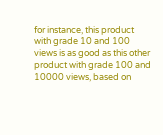for instance, this product with grade 10 and 100 views is as good as this other product with grade 100 and 10000 views, based on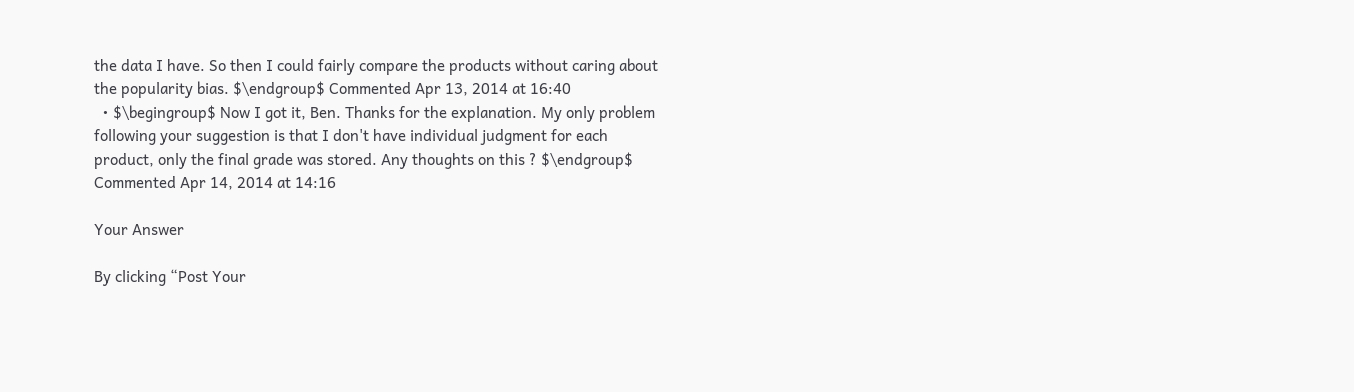the data I have. So then I could fairly compare the products without caring about the popularity bias. $\endgroup$ Commented Apr 13, 2014 at 16:40
  • $\begingroup$ Now I got it, Ben. Thanks for the explanation. My only problem following your suggestion is that I don't have individual judgment for each product, only the final grade was stored. Any thoughts on this ? $\endgroup$ Commented Apr 14, 2014 at 14:16

Your Answer

By clicking “Post Your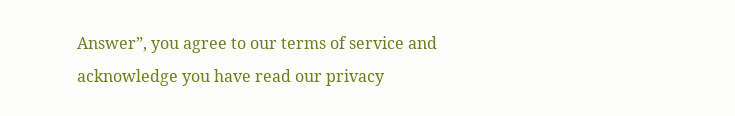Answer”, you agree to our terms of service and acknowledge you have read our privacy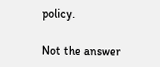policy.

Not the answer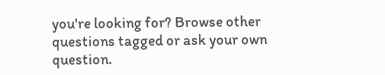you're looking for? Browse other questions tagged or ask your own question.